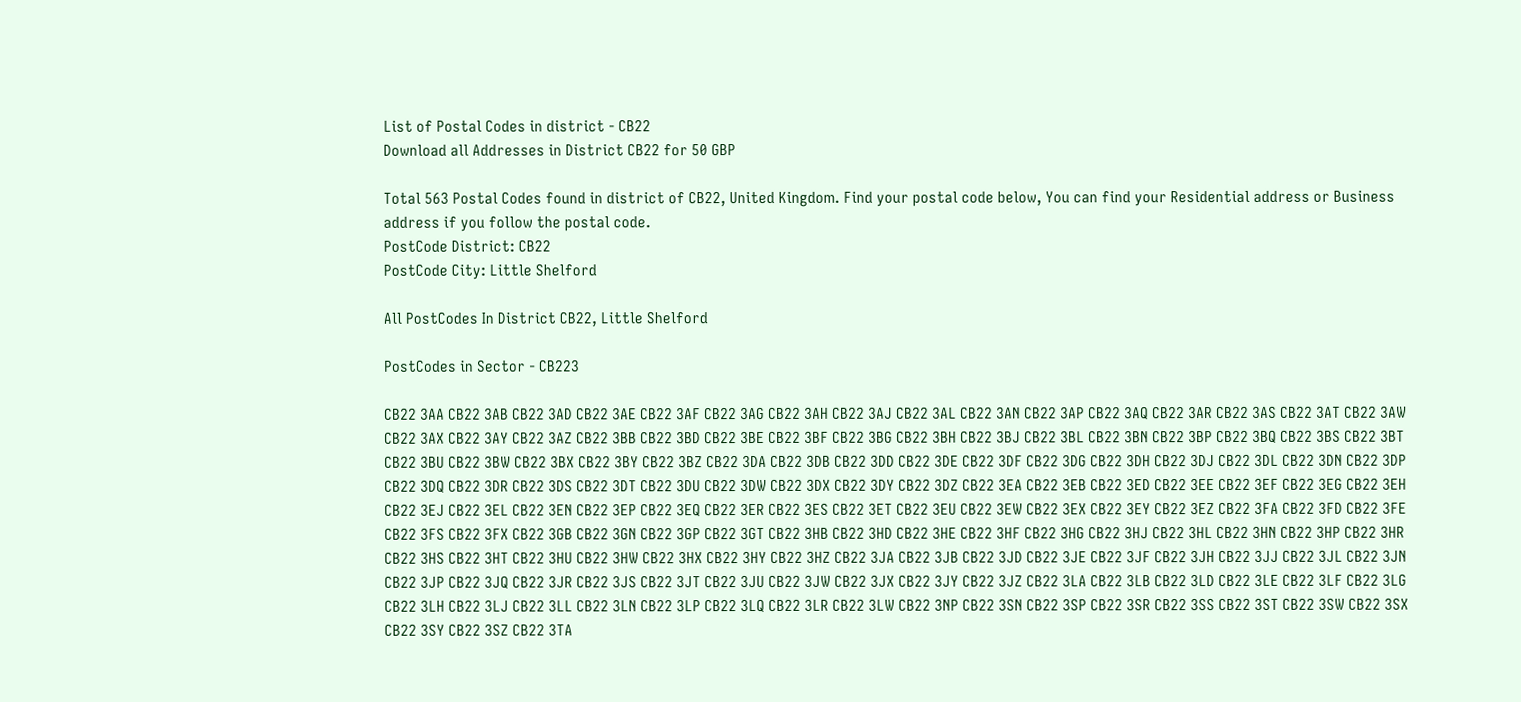List of Postal Codes in district - CB22
Download all Addresses in District CB22 for 50 GBP

Total 563 Postal Codes found in district of CB22, United Kingdom. Find your postal code below, You can find your Residential address or Business address if you follow the postal code.
PostCode District: CB22
PostCode City: Little Shelford

All PostCodes In District CB22, Little Shelford

PostCodes in Sector - CB223

CB22 3AA CB22 3AB CB22 3AD CB22 3AE CB22 3AF CB22 3AG CB22 3AH CB22 3AJ CB22 3AL CB22 3AN CB22 3AP CB22 3AQ CB22 3AR CB22 3AS CB22 3AT CB22 3AW CB22 3AX CB22 3AY CB22 3AZ CB22 3BB CB22 3BD CB22 3BE CB22 3BF CB22 3BG CB22 3BH CB22 3BJ CB22 3BL CB22 3BN CB22 3BP CB22 3BQ CB22 3BS CB22 3BT CB22 3BU CB22 3BW CB22 3BX CB22 3BY CB22 3BZ CB22 3DA CB22 3DB CB22 3DD CB22 3DE CB22 3DF CB22 3DG CB22 3DH CB22 3DJ CB22 3DL CB22 3DN CB22 3DP CB22 3DQ CB22 3DR CB22 3DS CB22 3DT CB22 3DU CB22 3DW CB22 3DX CB22 3DY CB22 3DZ CB22 3EA CB22 3EB CB22 3ED CB22 3EE CB22 3EF CB22 3EG CB22 3EH CB22 3EJ CB22 3EL CB22 3EN CB22 3EP CB22 3EQ CB22 3ER CB22 3ES CB22 3ET CB22 3EU CB22 3EW CB22 3EX CB22 3EY CB22 3EZ CB22 3FA CB22 3FD CB22 3FE CB22 3FS CB22 3FX CB22 3GB CB22 3GN CB22 3GP CB22 3GT CB22 3HB CB22 3HD CB22 3HE CB22 3HF CB22 3HG CB22 3HJ CB22 3HL CB22 3HN CB22 3HP CB22 3HR CB22 3HS CB22 3HT CB22 3HU CB22 3HW CB22 3HX CB22 3HY CB22 3HZ CB22 3JA CB22 3JB CB22 3JD CB22 3JE CB22 3JF CB22 3JH CB22 3JJ CB22 3JL CB22 3JN CB22 3JP CB22 3JQ CB22 3JR CB22 3JS CB22 3JT CB22 3JU CB22 3JW CB22 3JX CB22 3JY CB22 3JZ CB22 3LA CB22 3LB CB22 3LD CB22 3LE CB22 3LF CB22 3LG CB22 3LH CB22 3LJ CB22 3LL CB22 3LN CB22 3LP CB22 3LQ CB22 3LR CB22 3LW CB22 3NP CB22 3SN CB22 3SP CB22 3SR CB22 3SS CB22 3ST CB22 3SW CB22 3SX CB22 3SY CB22 3SZ CB22 3TA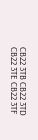CB22 3TB CB22 3TD CB22 3TE CB22 3TF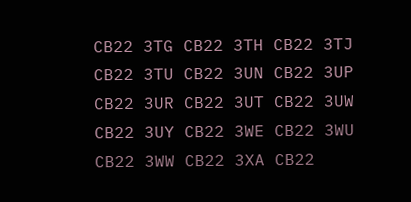CB22 3TG CB22 3TH CB22 3TJ CB22 3TU CB22 3UN CB22 3UP CB22 3UR CB22 3UT CB22 3UW CB22 3UY CB22 3WE CB22 3WU CB22 3WW CB22 3XA CB22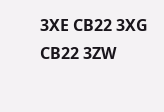3XE CB22 3XG CB22 3ZW